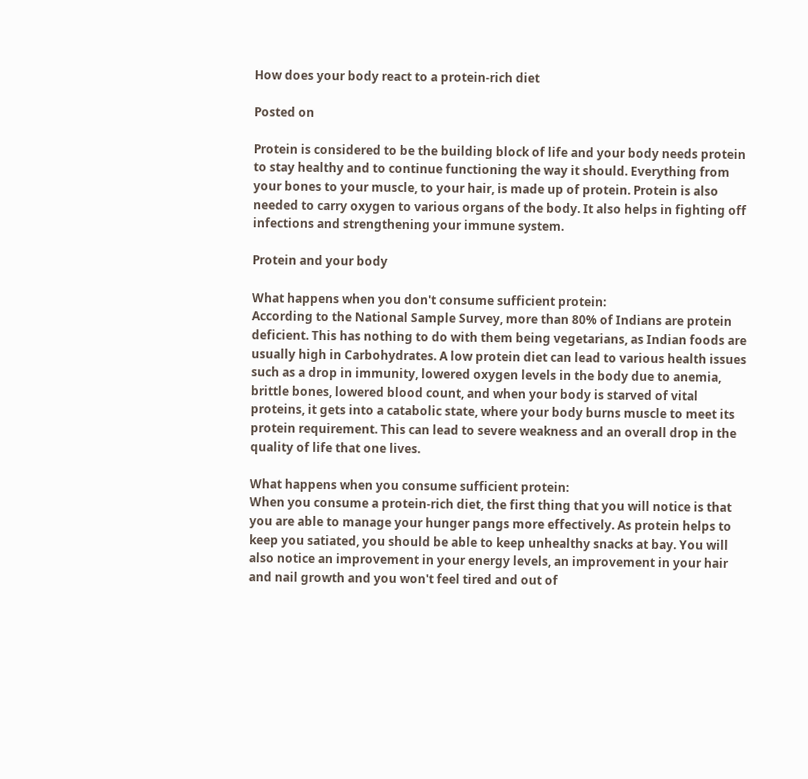How does your body react to a protein-rich diet

Posted on

Protein is considered to be the building block of life and your body needs protein to stay healthy and to continue functioning the way it should. Everything from your bones to your muscle, to your hair, is made up of protein. Protein is also needed to carry oxygen to various organs of the body. It also helps in fighting off infections and strengthening your immune system.

Protein and your body

What happens when you don't consume sufficient protein:
According to the National Sample Survey, more than 80% of Indians are protein deficient. This has nothing to do with them being vegetarians, as Indian foods are usually high in Carbohydrates. A low protein diet can lead to various health issues such as a drop in immunity, lowered oxygen levels in the body due to anemia, brittle bones, lowered blood count, and when your body is starved of vital proteins, it gets into a catabolic state, where your body burns muscle to meet its protein requirement. This can lead to severe weakness and an overall drop in the quality of life that one lives.

What happens when you consume sufficient protein:
When you consume a protein-rich diet, the first thing that you will notice is that you are able to manage your hunger pangs more effectively. As protein helps to keep you satiated, you should be able to keep unhealthy snacks at bay. You will also notice an improvement in your energy levels, an improvement in your hair and nail growth and you won't feel tired and out of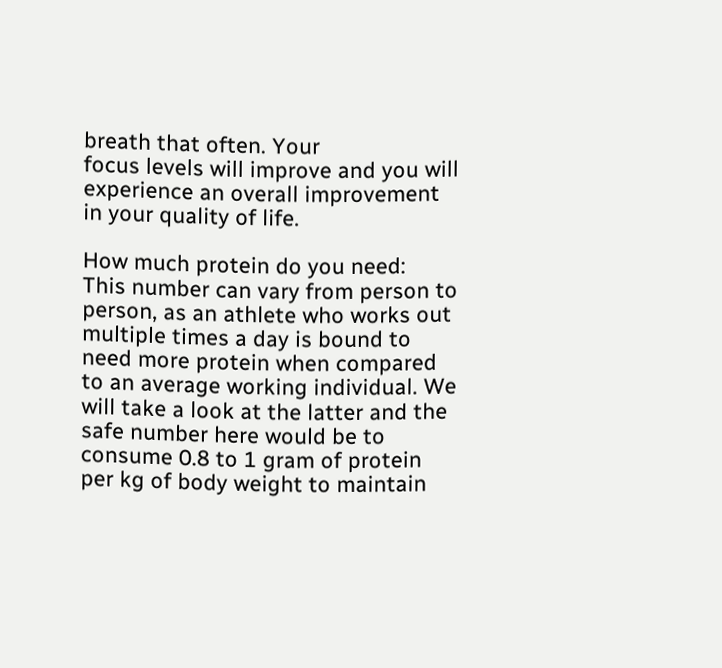breath that often. Your
focus levels will improve and you will experience an overall improvement in your quality of life.

How much protein do you need:
This number can vary from person to person, as an athlete who works out multiple times a day is bound to need more protein when compared to an average working individual. We will take a look at the latter and the safe number here would be to consume 0.8 to 1 gram of protein per kg of body weight to maintain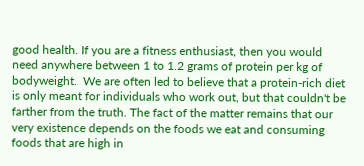good health. If you are a fitness enthusiast, then you would need anywhere between 1 to 1.2 grams of protein per kg of bodyweight.  We are often led to believe that a protein-rich diet is only meant for individuals who work out, but that couldn't be farther from the truth. The fact of the matter remains that our very existence depends on the foods we eat and consuming foods that are high in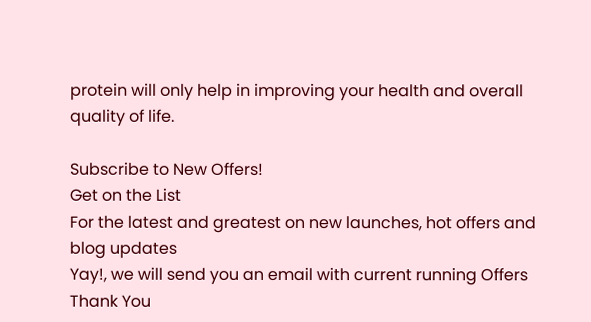protein will only help in improving your health and overall quality of life.

Subscribe to New Offers!
Get on the List
For the latest and greatest on new launches, hot offers and blog updates
Yay!, we will send you an email with current running Offers
Thank You